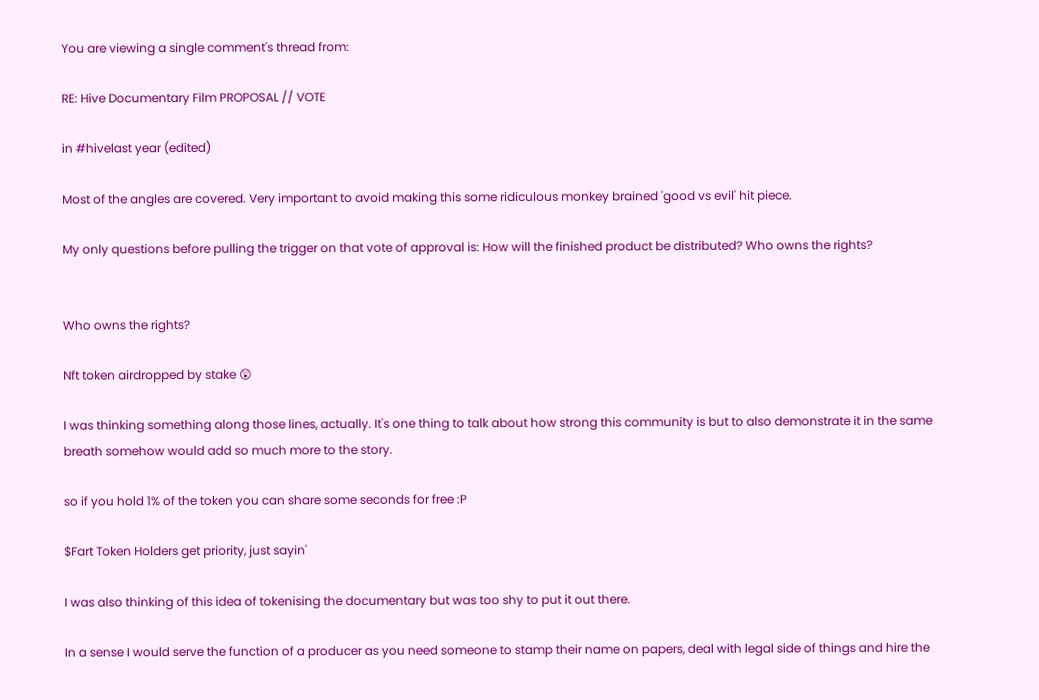You are viewing a single comment's thread from:

RE: Hive Documentary Film PROPOSAL // VOTE

in #hivelast year (edited)

Most of the angles are covered. Very important to avoid making this some ridiculous monkey brained 'good vs evil' hit piece.

My only questions before pulling the trigger on that vote of approval is: How will the finished product be distributed? Who owns the rights?


Who owns the rights?

Nft token airdropped by stake 😲

I was thinking something along those lines, actually. It's one thing to talk about how strong this community is but to also demonstrate it in the same breath somehow would add so much more to the story.

so if you hold 1% of the token you can share some seconds for free :P

$Fart Token Holders get priority, just sayin'

I was also thinking of this idea of tokenising the documentary but was too shy to put it out there.

In a sense I would serve the function of a producer as you need someone to stamp their name on papers, deal with legal side of things and hire the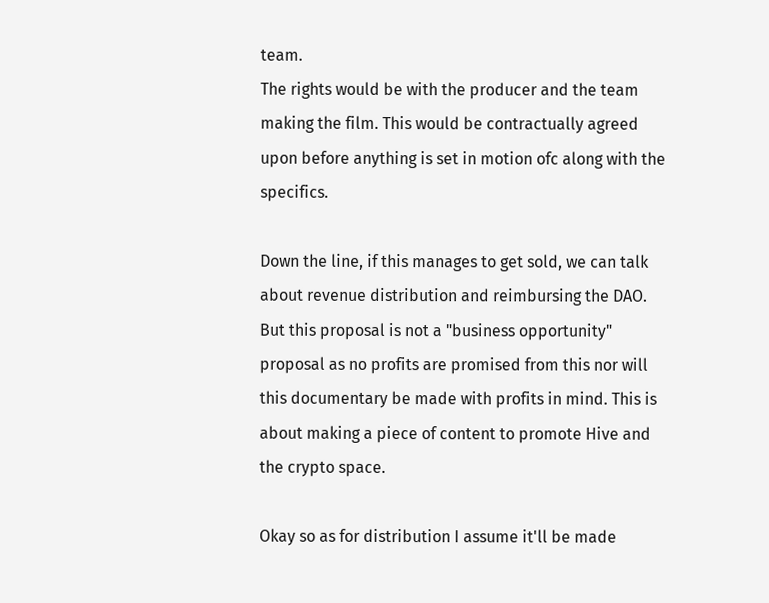team.
The rights would be with the producer and the team making the film. This would be contractually agreed upon before anything is set in motion ofc along with the specifics.

Down the line, if this manages to get sold, we can talk about revenue distribution and reimbursing the DAO. But this proposal is not a "business opportunity" proposal as no profits are promised from this nor will this documentary be made with profits in mind. This is about making a piece of content to promote Hive and the crypto space.

Okay so as for distribution I assume it'll be made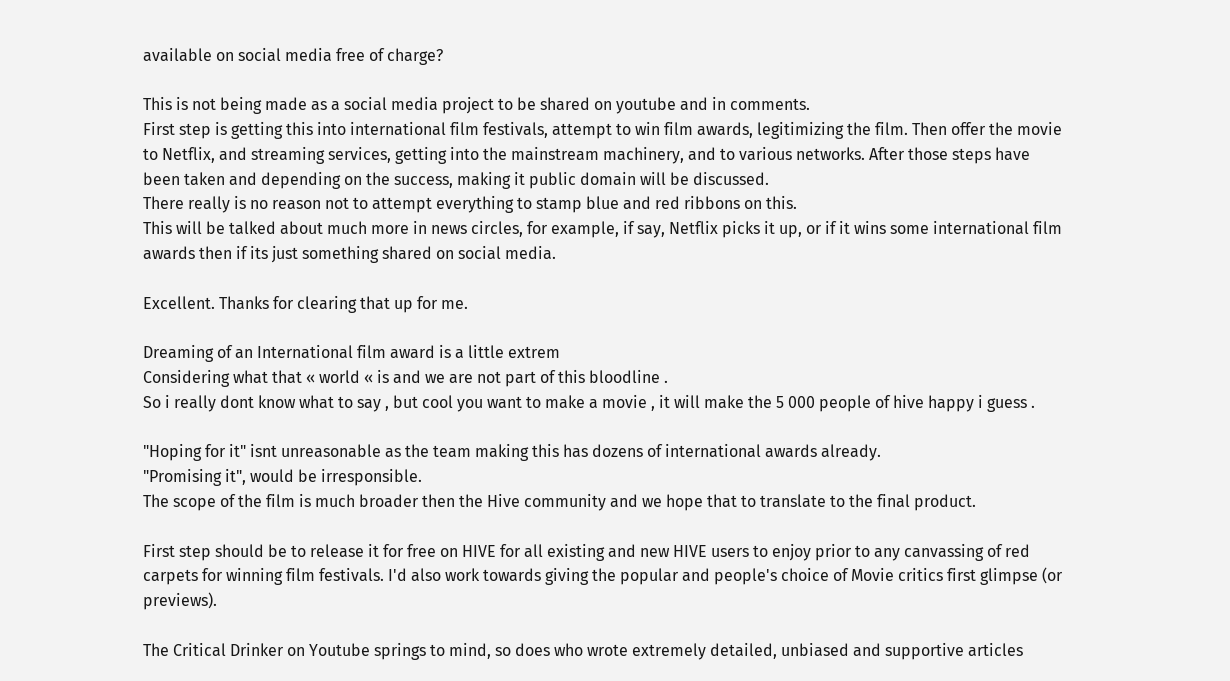available on social media free of charge?

This is not being made as a social media project to be shared on youtube and in comments.
First step is getting this into international film festivals, attempt to win film awards, legitimizing the film. Then offer the movie to Netflix, and streaming services, getting into the mainstream machinery, and to various networks. After those steps have been taken and depending on the success, making it public domain will be discussed.
There really is no reason not to attempt everything to stamp blue and red ribbons on this.
This will be talked about much more in news circles, for example, if say, Netflix picks it up, or if it wins some international film awards then if its just something shared on social media.

Excellent. Thanks for clearing that up for me.

Dreaming of an International film award is a little extrem
Considering what that « world « is and we are not part of this bloodline .
So i really dont know what to say , but cool you want to make a movie , it will make the 5 000 people of hive happy i guess .

"Hoping for it" isnt unreasonable as the team making this has dozens of international awards already.
"Promising it", would be irresponsible.
The scope of the film is much broader then the Hive community and we hope that to translate to the final product.

First step should be to release it for free on HIVE for all existing and new HIVE users to enjoy prior to any canvassing of red carpets for winning film festivals. I'd also work towards giving the popular and people's choice of Movie critics first glimpse (or previews).

The Critical Drinker on Youtube springs to mind, so does who wrote extremely detailed, unbiased and supportive articles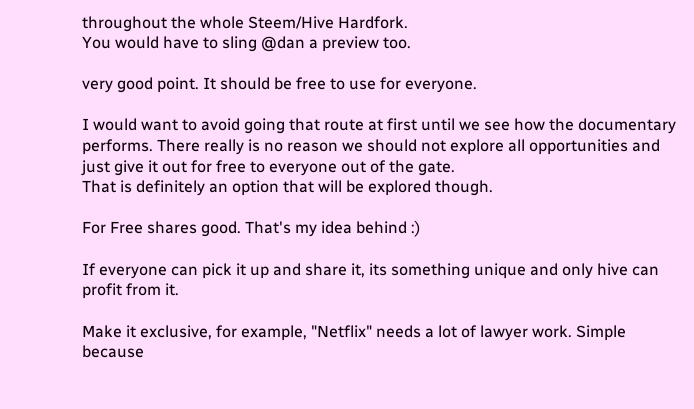throughout the whole Steem/Hive Hardfork.
You would have to sling @dan a preview too.

very good point. It should be free to use for everyone.

I would want to avoid going that route at first until we see how the documentary performs. There really is no reason we should not explore all opportunities and just give it out for free to everyone out of the gate.
That is definitely an option that will be explored though.

For Free shares good. That's my idea behind :)

If everyone can pick it up and share it, its something unique and only hive can profit from it.

Make it exclusive, for example, "Netflix" needs a lot of lawyer work. Simple because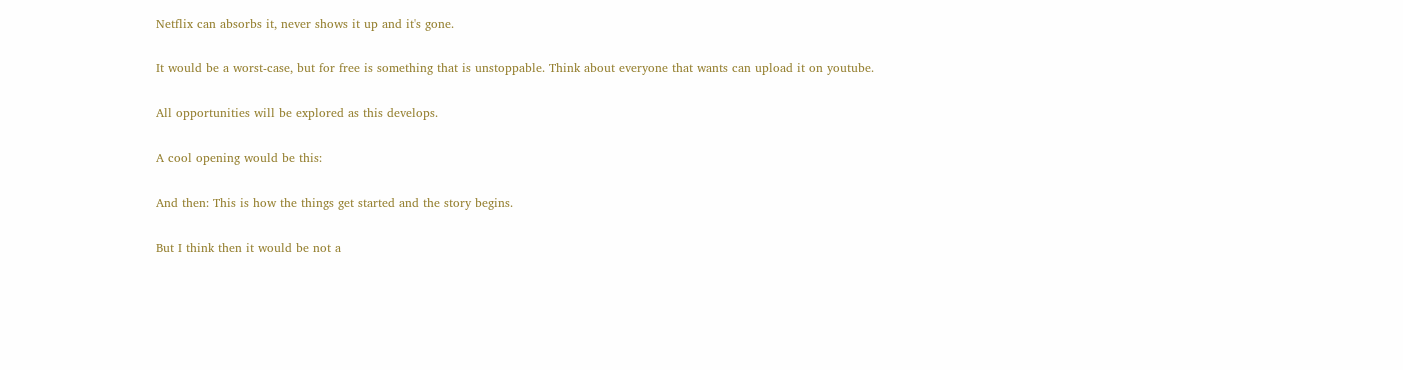Netflix can absorbs it, never shows it up and it's gone.

It would be a worst-case, but for free is something that is unstoppable. Think about everyone that wants can upload it on youtube.

All opportunities will be explored as this develops.

A cool opening would be this:

And then: This is how the things get started and the story begins.

But I think then it would be not a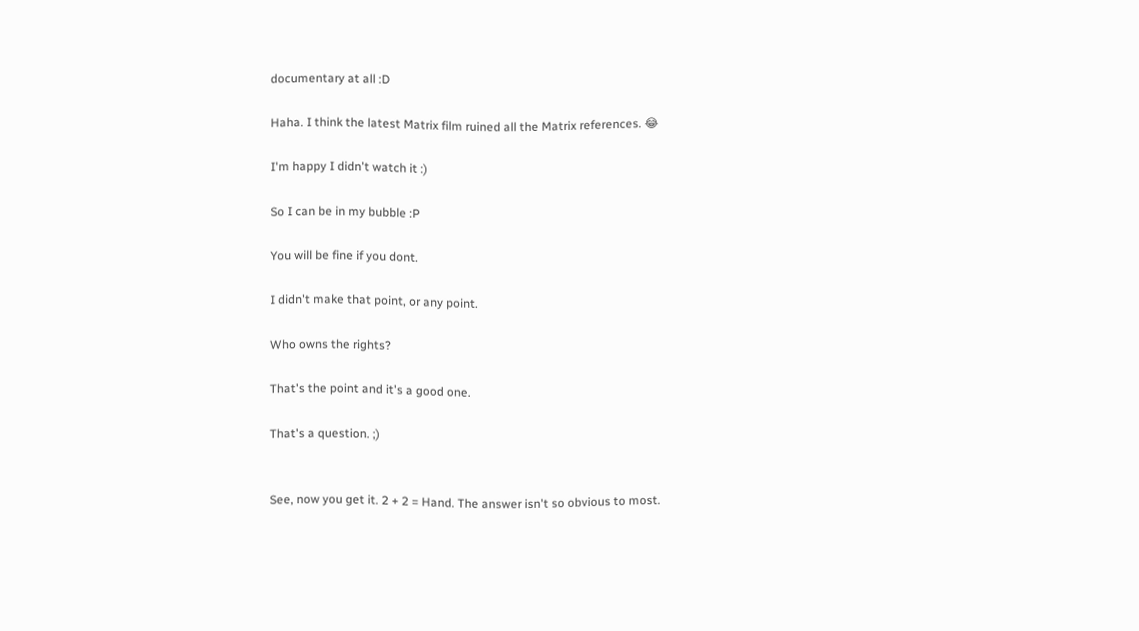documentary at all :D

Haha. I think the latest Matrix film ruined all the Matrix references. 😂

I'm happy I didn't watch it :)

So I can be in my bubble :P

You will be fine if you dont.

I didn't make that point, or any point.

Who owns the rights?

That's the point and it's a good one.

That's a question. ;)


See, now you get it. 2 + 2 = Hand. The answer isn't so obvious to most.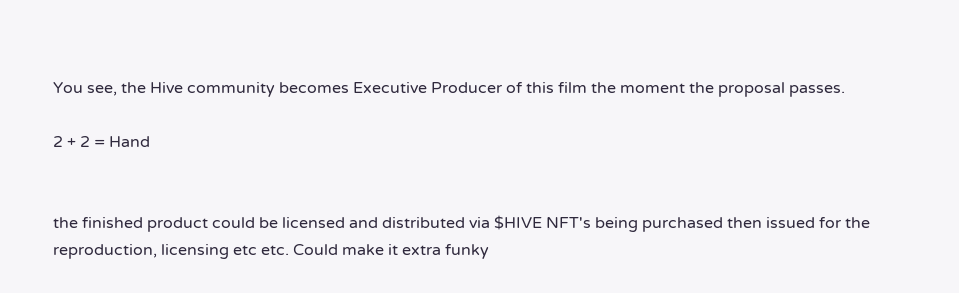You see, the Hive community becomes Executive Producer of this film the moment the proposal passes.

2 + 2 = Hand


the finished product could be licensed and distributed via $HIVE NFT's being purchased then issued for the reproduction, licensing etc etc. Could make it extra funky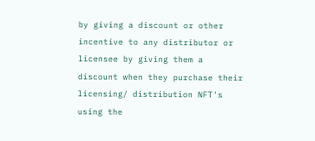by giving a discount or other incentive to any distributor or licensee by giving them a discount when they purchase their licensing/ distribution NFT's using the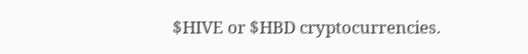$HIVE or $HBD cryptocurrencies.